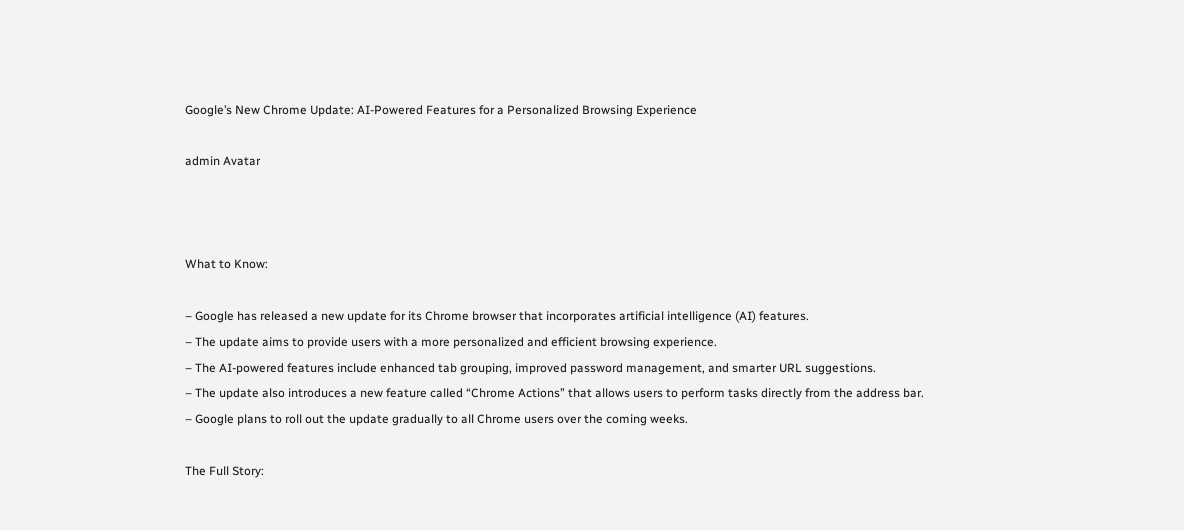Google’s New Chrome Update: AI-Powered Features for a Personalized Browsing Experience

admin Avatar



What to Know:

– Google has released a new update for its Chrome browser that incorporates artificial intelligence (AI) features.
– The update aims to provide users with a more personalized and efficient browsing experience.
– The AI-powered features include enhanced tab grouping, improved password management, and smarter URL suggestions.
– The update also introduces a new feature called “Chrome Actions” that allows users to perform tasks directly from the address bar.
– Google plans to roll out the update gradually to all Chrome users over the coming weeks.

The Full Story: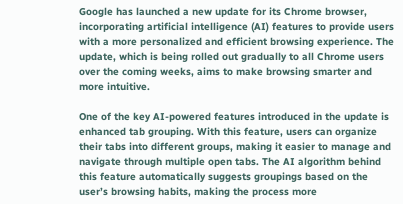Google has launched a new update for its Chrome browser, incorporating artificial intelligence (AI) features to provide users with a more personalized and efficient browsing experience. The update, which is being rolled out gradually to all Chrome users over the coming weeks, aims to make browsing smarter and more intuitive.

One of the key AI-powered features introduced in the update is enhanced tab grouping. With this feature, users can organize their tabs into different groups, making it easier to manage and navigate through multiple open tabs. The AI algorithm behind this feature automatically suggests groupings based on the user’s browsing habits, making the process more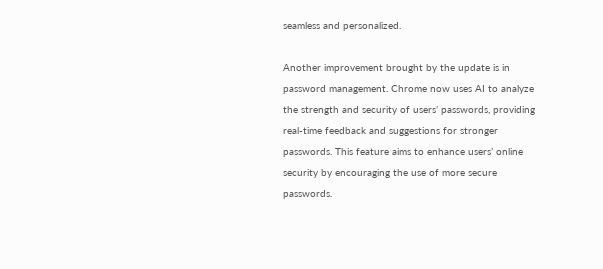seamless and personalized.

Another improvement brought by the update is in password management. Chrome now uses AI to analyze the strength and security of users’ passwords, providing real-time feedback and suggestions for stronger passwords. This feature aims to enhance users’ online security by encouraging the use of more secure passwords.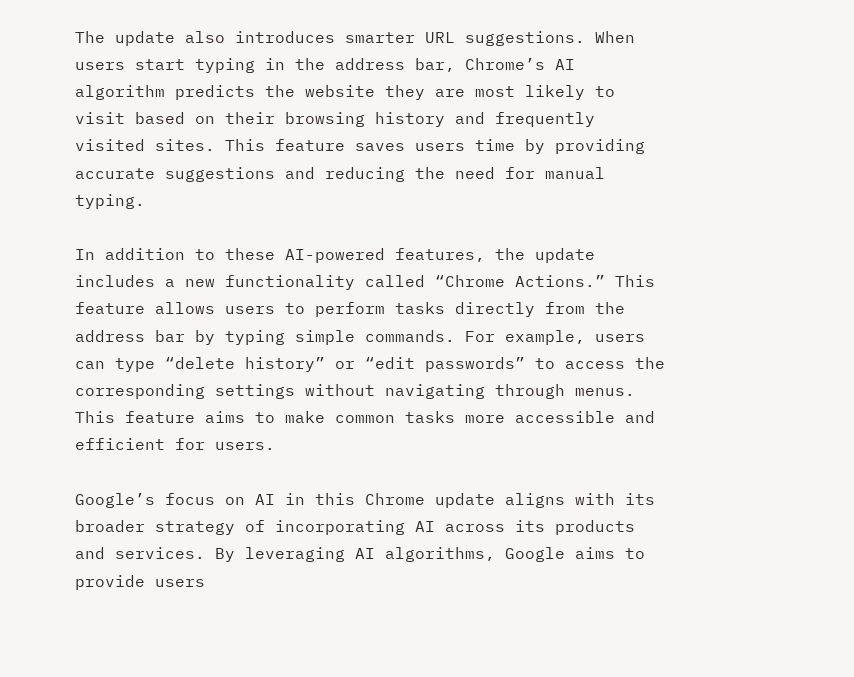The update also introduces smarter URL suggestions. When users start typing in the address bar, Chrome’s AI algorithm predicts the website they are most likely to visit based on their browsing history and frequently visited sites. This feature saves users time by providing accurate suggestions and reducing the need for manual typing.

In addition to these AI-powered features, the update includes a new functionality called “Chrome Actions.” This feature allows users to perform tasks directly from the address bar by typing simple commands. For example, users can type “delete history” or “edit passwords” to access the corresponding settings without navigating through menus. This feature aims to make common tasks more accessible and efficient for users.

Google’s focus on AI in this Chrome update aligns with its broader strategy of incorporating AI across its products and services. By leveraging AI algorithms, Google aims to provide users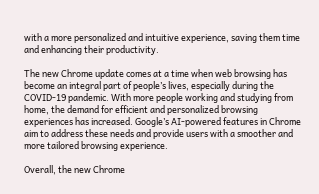with a more personalized and intuitive experience, saving them time and enhancing their productivity.

The new Chrome update comes at a time when web browsing has become an integral part of people’s lives, especially during the COVID-19 pandemic. With more people working and studying from home, the demand for efficient and personalized browsing experiences has increased. Google’s AI-powered features in Chrome aim to address these needs and provide users with a smoother and more tailored browsing experience.

Overall, the new Chrome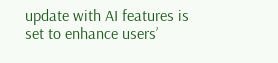update with AI features is set to enhance users’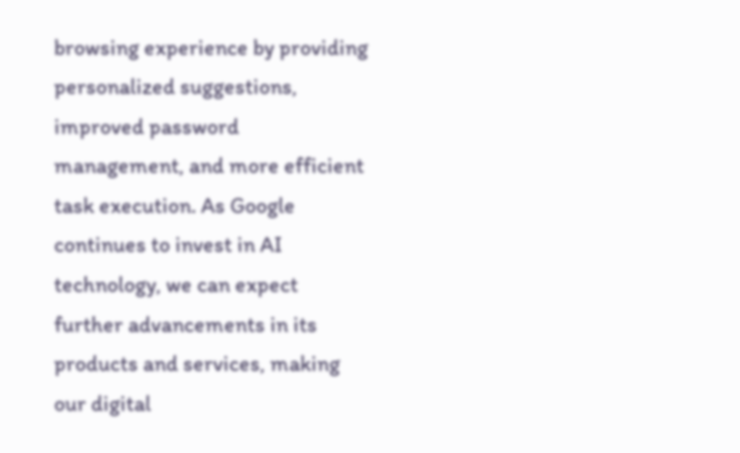browsing experience by providing personalized suggestions, improved password management, and more efficient task execution. As Google continues to invest in AI technology, we can expect further advancements in its products and services, making our digital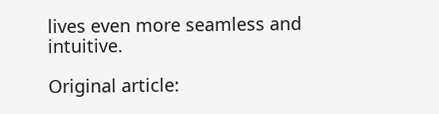lives even more seamless and intuitive.

Original article: